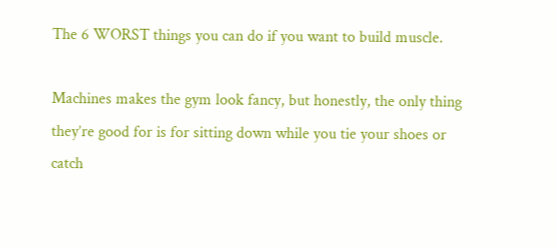The 6 WORST things you can do if you want to build muscle.

Machines makes the gym look fancy, but honestly, the only thing they’re good for is for sitting down while you tie your shoes or catch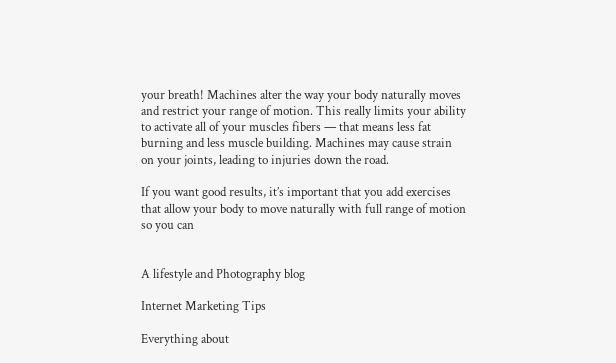your breath! Machines alter the way your body naturally moves and restrict your range of motion. This really limits your ability to activate all of your muscles fibers — that means less fat burning and less muscle building. Machines may cause strain on your joints, leading to injuries down the road.

If you want good results, it’s important that you add exercises that allow your body to move naturally with full range of motion so you can


A lifestyle and Photography blog

Internet Marketing Tips

Everything about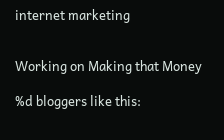internet marketing


Working on Making that Money

%d bloggers like this: